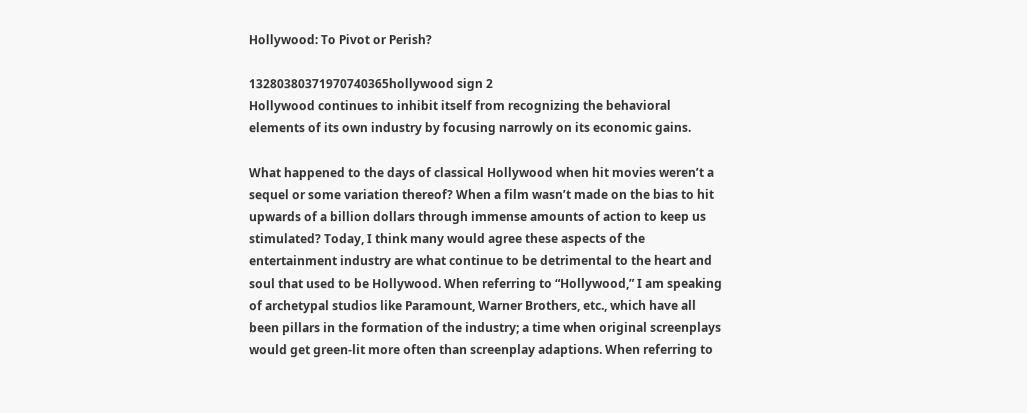Hollywood: To Pivot or Perish?

13280380371970740365hollywood sign 2
Hollywood continues to inhibit itself from recognizing the behavioral elements of its own industry by focusing narrowly on its economic gains.

What happened to the days of classical Hollywood when hit movies weren’t a sequel or some variation thereof? When a film wasn’t made on the bias to hit upwards of a billion dollars through immense amounts of action to keep us stimulated? Today, I think many would agree these aspects of the entertainment industry are what continue to be detrimental to the heart and soul that used to be Hollywood. When referring to “Hollywood,” I am speaking of archetypal studios like Paramount, Warner Brothers, etc., which have all been pillars in the formation of the industry; a time when original screenplays would get green-lit more often than screenplay adaptions. When referring to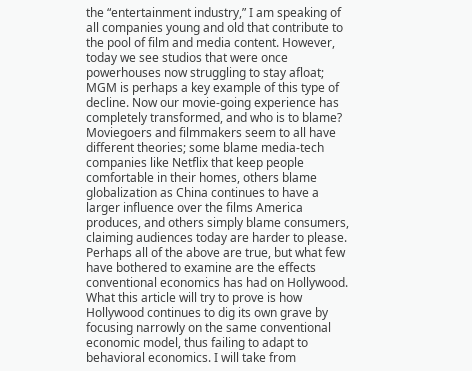the “entertainment industry,” I am speaking of all companies young and old that contribute to the pool of film and media content. However, today we see studios that were once powerhouses now struggling to stay afloat; MGM is perhaps a key example of this type of decline. Now our movie-going experience has completely transformed, and who is to blame? Moviegoers and filmmakers seem to all have different theories; some blame media-tech companies like Netflix that keep people comfortable in their homes, others blame globalization as China continues to have a larger influence over the films America produces, and others simply blame consumers, claiming audiences today are harder to please. Perhaps all of the above are true, but what few have bothered to examine are the effects conventional economics has had on Hollywood. What this article will try to prove is how Hollywood continues to dig its own grave by focusing narrowly on the same conventional economic model, thus failing to adapt to behavioral economics. I will take from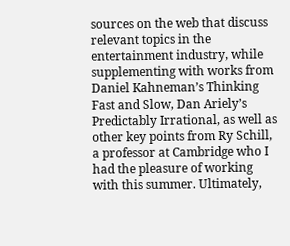sources on the web that discuss relevant topics in the entertainment industry, while supplementing with works from Daniel Kahneman’s Thinking Fast and Slow, Dan Ariely’s Predictably Irrational, as well as other key points from Ry Schill, a professor at Cambridge who I had the pleasure of working with this summer. Ultimately,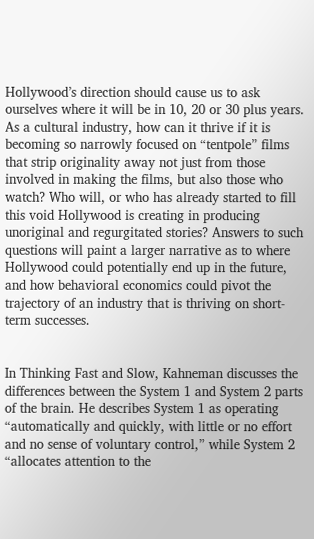Hollywood’s direction should cause us to ask ourselves where it will be in 10, 20 or 30 plus years. As a cultural industry, how can it thrive if it is becoming so narrowly focused on “tentpole” films that strip originality away not just from those involved in making the films, but also those who watch? Who will, or who has already started to fill this void Hollywood is creating in producing unoriginal and regurgitated stories? Answers to such questions will paint a larger narrative as to where Hollywood could potentially end up in the future, and how behavioral economics could pivot the trajectory of an industry that is thriving on short-term successes.


In Thinking Fast and Slow, Kahneman discusses the differences between the System 1 and System 2 parts of the brain. He describes System 1 as operating “automatically and quickly, with little or no effort and no sense of voluntary control,” while System 2 “allocates attention to the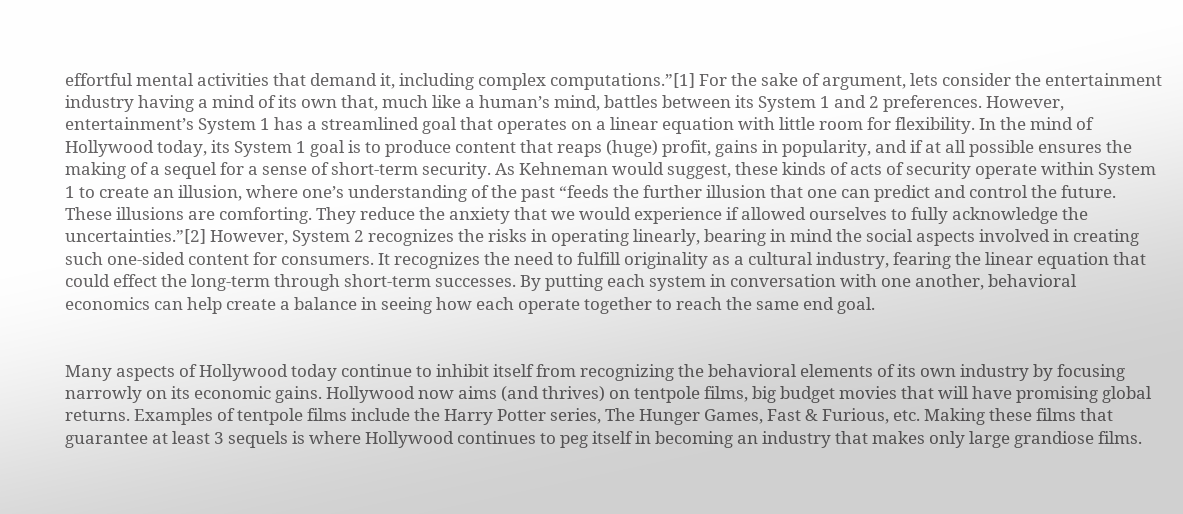effortful mental activities that demand it, including complex computations.”[1] For the sake of argument, lets consider the entertainment industry having a mind of its own that, much like a human’s mind, battles between its System 1 and 2 preferences. However, entertainment’s System 1 has a streamlined goal that operates on a linear equation with little room for flexibility. In the mind of Hollywood today, its System 1 goal is to produce content that reaps (huge) profit, gains in popularity, and if at all possible ensures the making of a sequel for a sense of short-term security. As Kehneman would suggest, these kinds of acts of security operate within System 1 to create an illusion, where one’s understanding of the past “feeds the further illusion that one can predict and control the future. These illusions are comforting. They reduce the anxiety that we would experience if allowed ourselves to fully acknowledge the uncertainties.”[2] However, System 2 recognizes the risks in operating linearly, bearing in mind the social aspects involved in creating such one-sided content for consumers. It recognizes the need to fulfill originality as a cultural industry, fearing the linear equation that could effect the long-term through short-term successes. By putting each system in conversation with one another, behavioral economics can help create a balance in seeing how each operate together to reach the same end goal.


Many aspects of Hollywood today continue to inhibit itself from recognizing the behavioral elements of its own industry by focusing narrowly on its economic gains. Hollywood now aims (and thrives) on tentpole films, big budget movies that will have promising global returns. Examples of tentpole films include the Harry Potter series, The Hunger Games, Fast & Furious, etc. Making these films that guarantee at least 3 sequels is where Hollywood continues to peg itself in becoming an industry that makes only large grandiose films.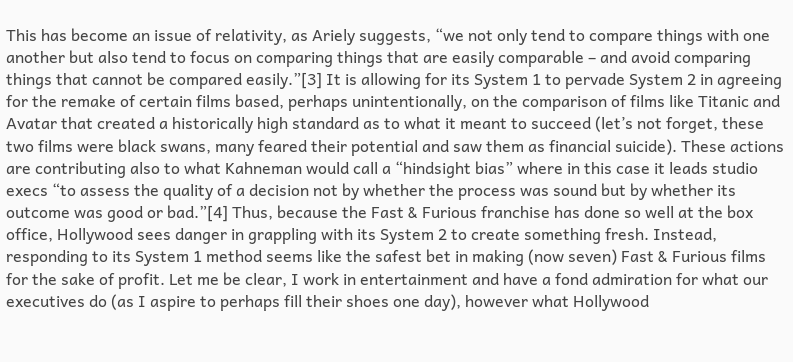This has become an issue of relativity, as Ariely suggests, “we not only tend to compare things with one another but also tend to focus on comparing things that are easily comparable – and avoid comparing things that cannot be compared easily.”[3] It is allowing for its System 1 to pervade System 2 in agreeing for the remake of certain films based, perhaps unintentionally, on the comparison of films like Titanic and Avatar that created a historically high standard as to what it meant to succeed (let’s not forget, these two films were black swans, many feared their potential and saw them as financial suicide). These actions are contributing also to what Kahneman would call a “hindsight bias” where in this case it leads studio execs “to assess the quality of a decision not by whether the process was sound but by whether its outcome was good or bad.”[4] Thus, because the Fast & Furious franchise has done so well at the box office, Hollywood sees danger in grappling with its System 2 to create something fresh. Instead, responding to its System 1 method seems like the safest bet in making (now seven) Fast & Furious films for the sake of profit. Let me be clear, I work in entertainment and have a fond admiration for what our executives do (as I aspire to perhaps fill their shoes one day), however what Hollywood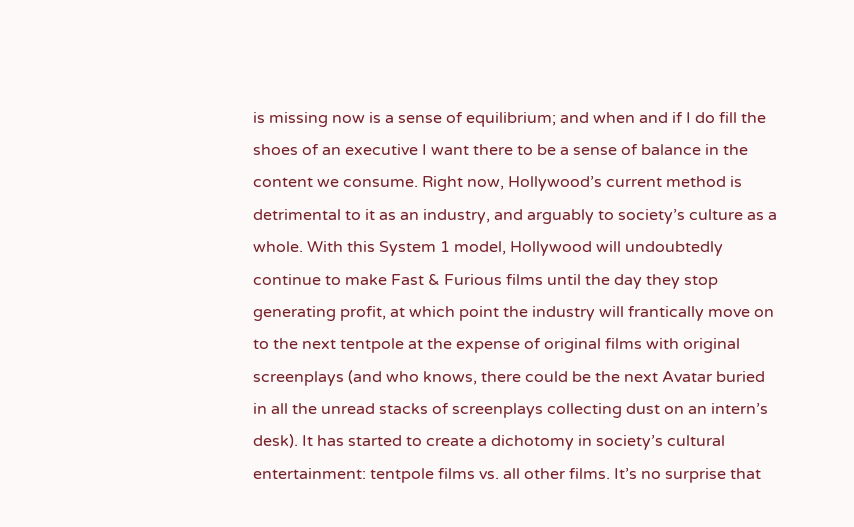is missing now is a sense of equilibrium; and when and if I do fill the shoes of an executive I want there to be a sense of balance in the content we consume. Right now, Hollywood’s current method is detrimental to it as an industry, and arguably to society’s culture as a whole. With this System 1 model, Hollywood will undoubtedly continue to make Fast & Furious films until the day they stop generating profit, at which point the industry will frantically move on to the next tentpole at the expense of original films with original screenplays (and who knows, there could be the next Avatar buried in all the unread stacks of screenplays collecting dust on an intern’s desk). It has started to create a dichotomy in society’s cultural entertainment: tentpole films vs. all other films. It’s no surprise that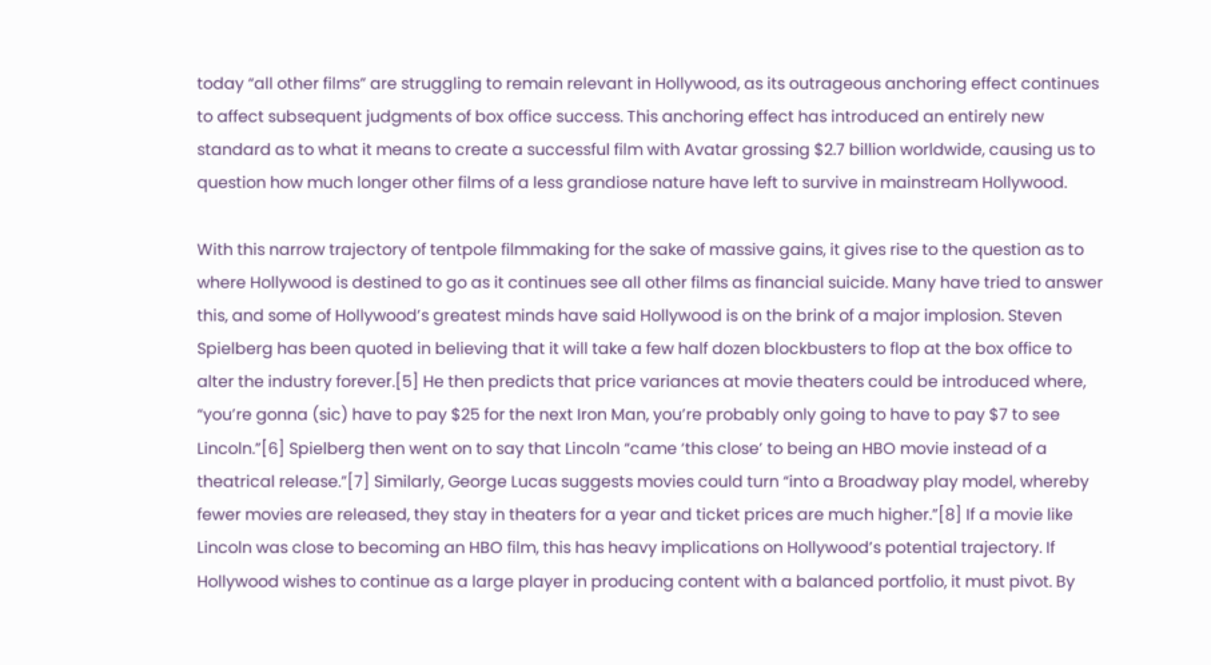today “all other films” are struggling to remain relevant in Hollywood, as its outrageous anchoring effect continues to affect subsequent judgments of box office success. This anchoring effect has introduced an entirely new standard as to what it means to create a successful film with Avatar grossing $2.7 billion worldwide, causing us to question how much longer other films of a less grandiose nature have left to survive in mainstream Hollywood.

With this narrow trajectory of tentpole filmmaking for the sake of massive gains, it gives rise to the question as to where Hollywood is destined to go as it continues see all other films as financial suicide. Many have tried to answer this, and some of Hollywood’s greatest minds have said Hollywood is on the brink of a major implosion. Steven Spielberg has been quoted in believing that it will take a few half dozen blockbusters to flop at the box office to alter the industry forever.[5] He then predicts that price variances at movie theaters could be introduced where, “you’re gonna (sic) have to pay $25 for the next Iron Man, you’re probably only going to have to pay $7 to see Lincoln.”[6] Spielberg then went on to say that Lincoln “came ‘this close’ to being an HBO movie instead of a theatrical release.”[7] Similarly, George Lucas suggests movies could turn “into a Broadway play model, whereby fewer movies are released, they stay in theaters for a year and ticket prices are much higher.”[8] If a movie like Lincoln was close to becoming an HBO film, this has heavy implications on Hollywood’s potential trajectory. If Hollywood wishes to continue as a large player in producing content with a balanced portfolio, it must pivot. By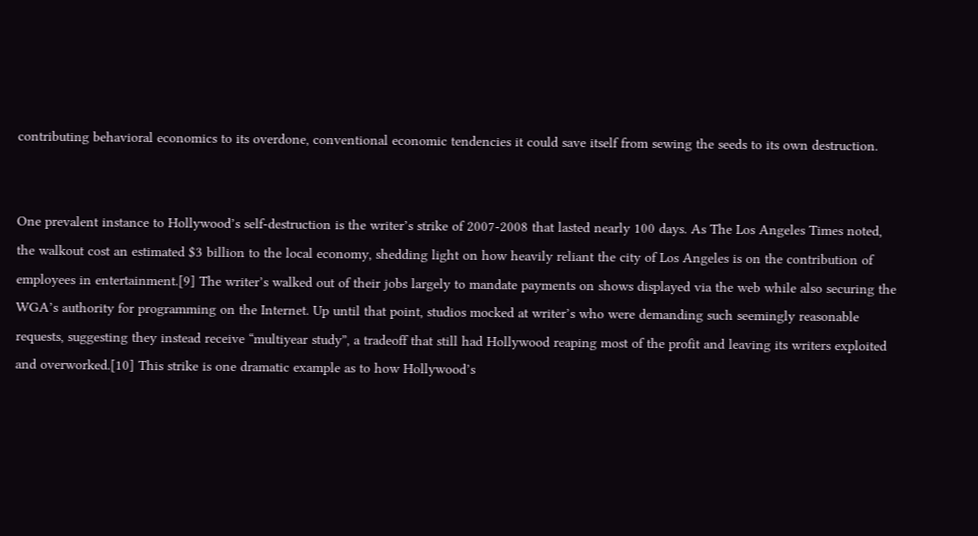contributing behavioral economics to its overdone, conventional economic tendencies it could save itself from sewing the seeds to its own destruction.


One prevalent instance to Hollywood’s self-destruction is the writer’s strike of 2007-2008 that lasted nearly 100 days. As The Los Angeles Times noted, the walkout cost an estimated $3 billion to the local economy, shedding light on how heavily reliant the city of Los Angeles is on the contribution of employees in entertainment.[9] The writer’s walked out of their jobs largely to mandate payments on shows displayed via the web while also securing the WGA’s authority for programming on the Internet. Up until that point, studios mocked at writer’s who were demanding such seemingly reasonable requests, suggesting they instead receive “multiyear study”, a tradeoff that still had Hollywood reaping most of the profit and leaving its writers exploited and overworked.[10] This strike is one dramatic example as to how Hollywood’s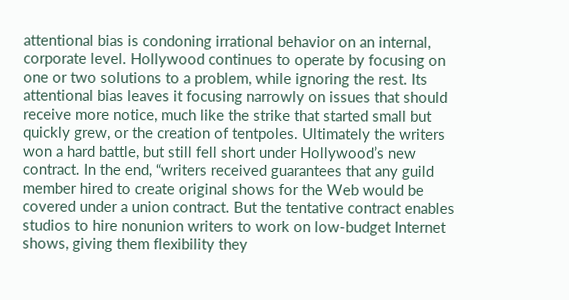attentional bias is condoning irrational behavior on an internal, corporate level. Hollywood continues to operate by focusing on one or two solutions to a problem, while ignoring the rest. Its attentional bias leaves it focusing narrowly on issues that should receive more notice, much like the strike that started small but quickly grew, or the creation of tentpoles. Ultimately the writers won a hard battle, but still fell short under Hollywood’s new contract. In the end, “writers received guarantees that any guild member hired to create original shows for the Web would be covered under a union contract. But the tentative contract enables studios to hire nonunion writers to work on low-budget Internet shows, giving them flexibility they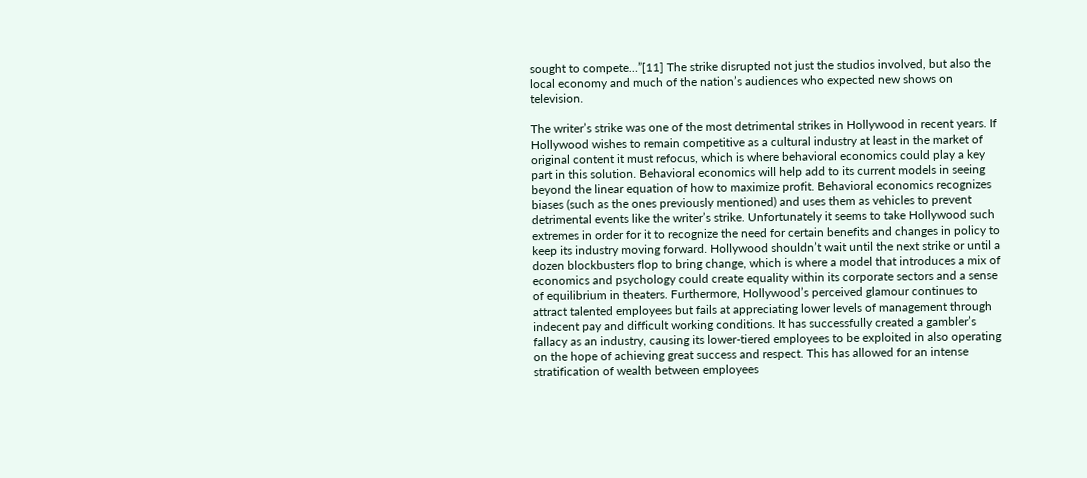sought to compete…”[11] The strike disrupted not just the studios involved, but also the local economy and much of the nation’s audiences who expected new shows on television.

The writer’s strike was one of the most detrimental strikes in Hollywood in recent years. If Hollywood wishes to remain competitive as a cultural industry at least in the market of original content it must refocus, which is where behavioral economics could play a key part in this solution. Behavioral economics will help add to its current models in seeing beyond the linear equation of how to maximize profit. Behavioral economics recognizes biases (such as the ones previously mentioned) and uses them as vehicles to prevent detrimental events like the writer’s strike. Unfortunately it seems to take Hollywood such extremes in order for it to recognize the need for certain benefits and changes in policy to keep its industry moving forward. Hollywood shouldn’t wait until the next strike or until a dozen blockbusters flop to bring change, which is where a model that introduces a mix of economics and psychology could create equality within its corporate sectors and a sense of equilibrium in theaters. Furthermore, Hollywood’s perceived glamour continues to attract talented employees but fails at appreciating lower levels of management through indecent pay and difficult working conditions. It has successfully created a gambler’s fallacy as an industry, causing its lower-tiered employees to be exploited in also operating on the hope of achieving great success and respect. This has allowed for an intense stratification of wealth between employees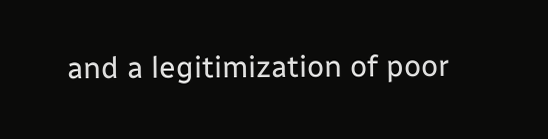and a legitimization of poor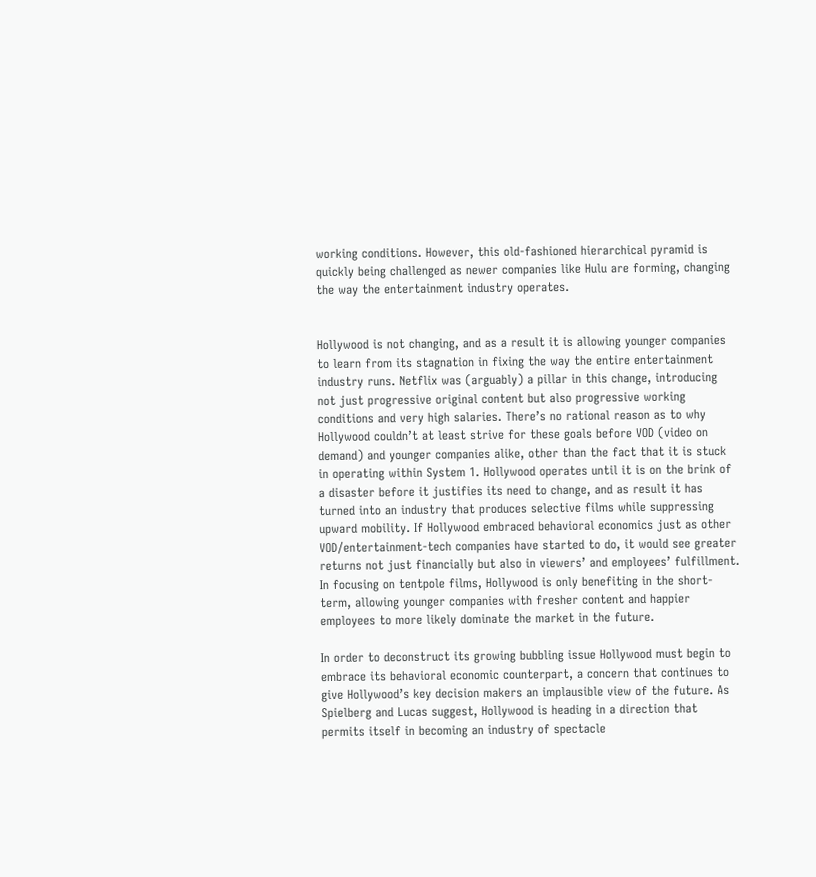working conditions. However, this old-fashioned hierarchical pyramid is quickly being challenged as newer companies like Hulu are forming, changing the way the entertainment industry operates.


Hollywood is not changing, and as a result it is allowing younger companies to learn from its stagnation in fixing the way the entire entertainment industry runs. Netflix was (arguably) a pillar in this change, introducing not just progressive original content but also progressive working conditions and very high salaries. There’s no rational reason as to why Hollywood couldn’t at least strive for these goals before VOD (video on demand) and younger companies alike, other than the fact that it is stuck in operating within System 1. Hollywood operates until it is on the brink of a disaster before it justifies its need to change, and as result it has turned into an industry that produces selective films while suppressing upward mobility. If Hollywood embraced behavioral economics just as other VOD/entertainment-tech companies have started to do, it would see greater returns not just financially but also in viewers’ and employees’ fulfillment. In focusing on tentpole films, Hollywood is only benefiting in the short-term, allowing younger companies with fresher content and happier employees to more likely dominate the market in the future.

In order to deconstruct its growing bubbling issue Hollywood must begin to embrace its behavioral economic counterpart, a concern that continues to give Hollywood’s key decision makers an implausible view of the future. As Spielberg and Lucas suggest, Hollywood is heading in a direction that permits itself in becoming an industry of spectacle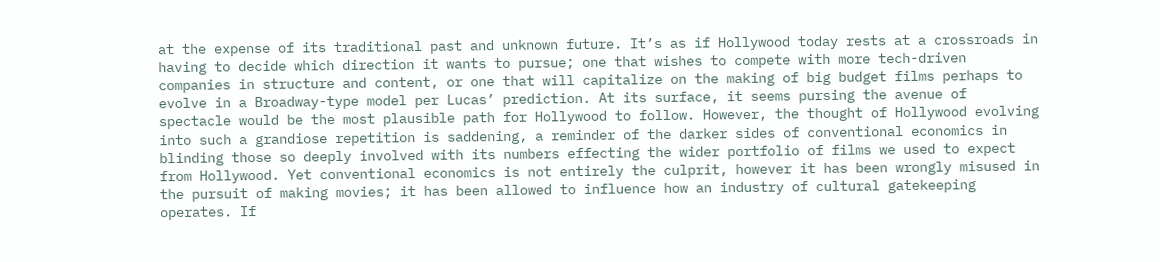at the expense of its traditional past and unknown future. It’s as if Hollywood today rests at a crossroads in having to decide which direction it wants to pursue; one that wishes to compete with more tech-driven companies in structure and content, or one that will capitalize on the making of big budget films perhaps to evolve in a Broadway-type model per Lucas’ prediction. At its surface, it seems pursing the avenue of spectacle would be the most plausible path for Hollywood to follow. However, the thought of Hollywood evolving into such a grandiose repetition is saddening, a reminder of the darker sides of conventional economics in blinding those so deeply involved with its numbers effecting the wider portfolio of films we used to expect from Hollywood. Yet conventional economics is not entirely the culprit, however it has been wrongly misused in the pursuit of making movies; it has been allowed to influence how an industry of cultural gatekeeping operates. If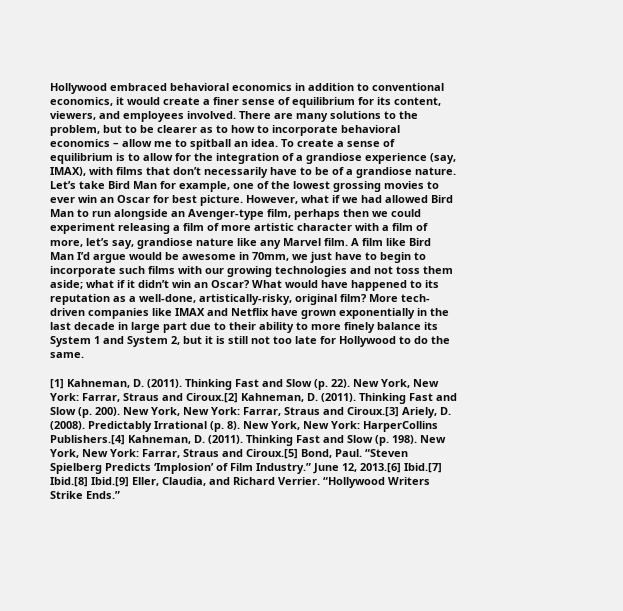Hollywood embraced behavioral economics in addition to conventional economics, it would create a finer sense of equilibrium for its content, viewers, and employees involved. There are many solutions to the problem, but to be clearer as to how to incorporate behavioral economics – allow me to spitball an idea. To create a sense of equilibrium is to allow for the integration of a grandiose experience (say, IMAX), with films that don’t necessarily have to be of a grandiose nature. Let’s take Bird Man for example, one of the lowest grossing movies to ever win an Oscar for best picture. However, what if we had allowed Bird Man to run alongside an Avenger-type film, perhaps then we could experiment releasing a film of more artistic character with a film of more, let’s say, grandiose nature like any Marvel film. A film like Bird Man I’d argue would be awesome in 70mm, we just have to begin to incorporate such films with our growing technologies and not toss them aside; what if it didn’t win an Oscar? What would have happened to its reputation as a well-done, artistically-risky, original film? More tech-driven companies like IMAX and Netflix have grown exponentially in the last decade in large part due to their ability to more finely balance its System 1 and System 2, but it is still not too late for Hollywood to do the same.

[1] Kahneman, D. (2011). Thinking Fast and Slow (p. 22). New York, New York: Farrar, Straus and Ciroux.[2] Kahneman, D. (2011). Thinking Fast and Slow (p. 200). New York, New York: Farrar, Straus and Ciroux.[3] Ariely, D. (2008). Predictably Irrational (p. 8). New York, New York: HarperCollins Publishers.[4] Kahneman, D. (2011). Thinking Fast and Slow (p. 198). New York, New York: Farrar, Straus and Ciroux.[5] Bond, Paul. “Steven Spielberg Predicts ‘Implosion’ of Film Industry.” June 12, 2013.[6] Ibid.[7] Ibid.[8] Ibid.[9] Eller, Claudia, and Richard Verrier. “Hollywood Writers Strike Ends.”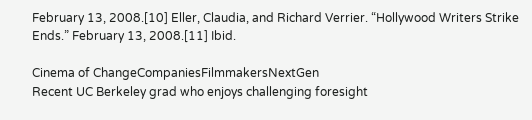February 13, 2008.[10] Eller, Claudia, and Richard Verrier. “Hollywood Writers Strike Ends.” February 13, 2008.[11] Ibid.

Cinema of ChangeCompaniesFilmmakersNextGen
Recent UC Berkeley grad who enjoys challenging foresight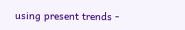using present trends -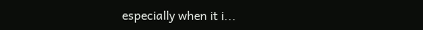especially when it i...